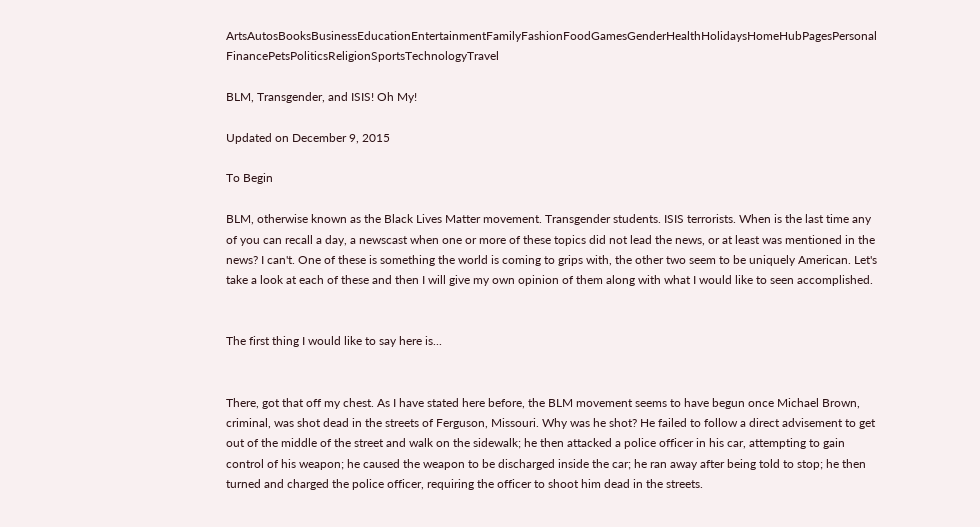ArtsAutosBooksBusinessEducationEntertainmentFamilyFashionFoodGamesGenderHealthHolidaysHomeHubPagesPersonal FinancePetsPoliticsReligionSportsTechnologyTravel

BLM, Transgender, and ISIS! Oh My!

Updated on December 9, 2015

To Begin

BLM, otherwise known as the Black Lives Matter movement. Transgender students. ISIS terrorists. When is the last time any of you can recall a day, a newscast when one or more of these topics did not lead the news, or at least was mentioned in the news? I can't. One of these is something the world is coming to grips with, the other two seem to be uniquely American. Let's take a look at each of these and then I will give my own opinion of them along with what I would like to seen accomplished.


The first thing I would like to say here is...


There, got that off my chest. As I have stated here before, the BLM movement seems to have begun once Michael Brown, criminal, was shot dead in the streets of Ferguson, Missouri. Why was he shot? He failed to follow a direct advisement to get out of the middle of the street and walk on the sidewalk; he then attacked a police officer in his car, attempting to gain control of his weapon; he caused the weapon to be discharged inside the car; he ran away after being told to stop; he then turned and charged the police officer, requiring the officer to shoot him dead in the streets.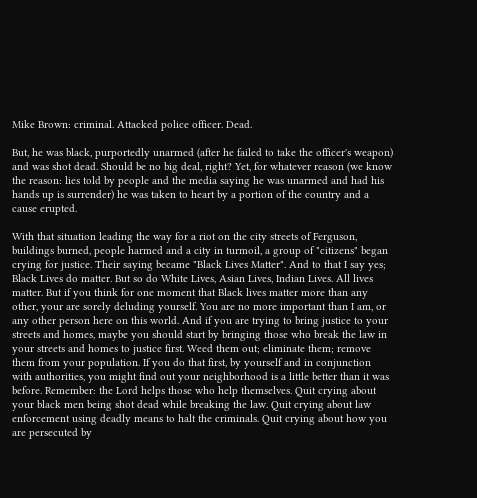Mike Brown: criminal. Attacked police officer. Dead.

But, he was black, purportedly unarmed (after he failed to take the officer's weapon) and was shot dead. Should be no big deal, right? Yet, for whatever reason (we know the reason: lies told by people and the media saying he was unarmed and had his hands up is surrender) he was taken to heart by a portion of the country and a cause erupted.

With that situation leading the way for a riot on the city streets of Ferguson, buildings burned, people harmed and a city in turmoil, a group of "citizens" began crying for justice. Their saying became "Black Lives Matter". And to that I say yes; Black Lives do matter. But so do White Lives, Asian Lives, Indian Lives. All lives matter. But if you think for one moment that Black lives matter more than any other, your are sorely deluding yourself. You are no more important than I am, or any other person here on this world. And if you are trying to bring justice to your streets and homes, maybe you should start by bringing those who break the law in your streets and homes to justice first. Weed them out; eliminate them; remove them from your population. If you do that first, by yourself and in conjunction with authorities, you might find out your neighborhood is a little better than it was before. Remember: the Lord helps those who help themselves. Quit crying about your black men being shot dead while breaking the law. Quit crying about law enforcement using deadly means to halt the criminals. Quit crying about how you are persecuted by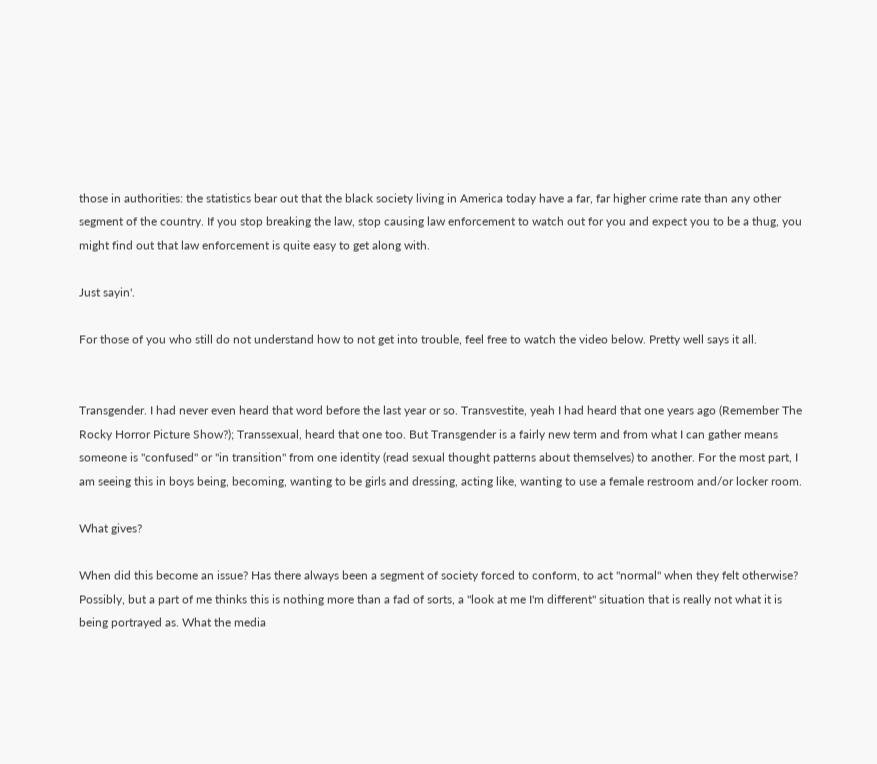those in authorities: the statistics bear out that the black society living in America today have a far, far higher crime rate than any other segment of the country. If you stop breaking the law, stop causing law enforcement to watch out for you and expect you to be a thug, you might find out that law enforcement is quite easy to get along with.

Just sayin'.

For those of you who still do not understand how to not get into trouble, feel free to watch the video below. Pretty well says it all.


Transgender. I had never even heard that word before the last year or so. Transvestite, yeah I had heard that one years ago (Remember The Rocky Horror Picture Show?); Transsexual, heard that one too. But Transgender is a fairly new term and from what I can gather means someone is "confused" or "in transition" from one identity (read sexual thought patterns about themselves) to another. For the most part, I am seeing this in boys being, becoming, wanting to be girls and dressing, acting like, wanting to use a female restroom and/or locker room.

What gives?

When did this become an issue? Has there always been a segment of society forced to conform, to act "normal" when they felt otherwise? Possibly, but a part of me thinks this is nothing more than a fad of sorts, a "look at me I'm different" situation that is really not what it is being portrayed as. What the media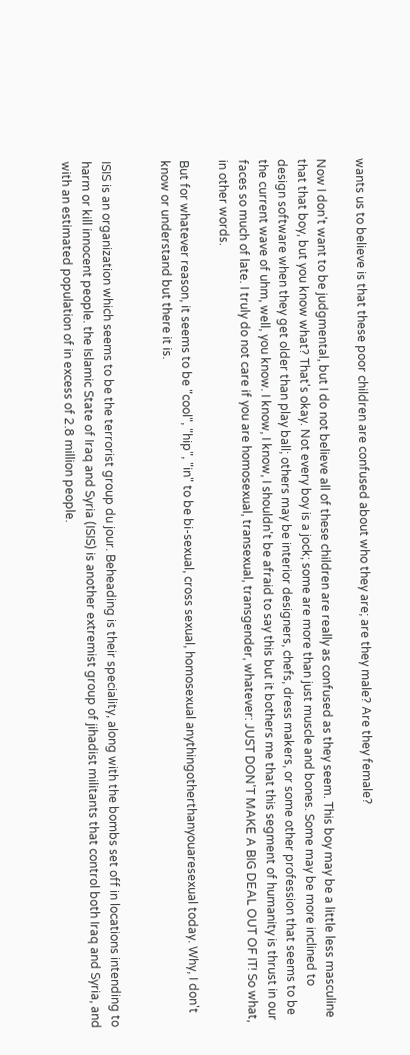wants us to believe is that these poor children are confused about who they are; are they male? Are they female?

Now I don't want to be judgmental, but I do not believe all of these children are really as confused as they seem. This boy may be a little less masculine that that boy, but you know what? That's okay. Not every boy is a jock; some are more than just muscle and bones. Some may be more inclined to design software when they get older than play ball; others may be interior designers, chefs, dress makers, or some other profession that seems to be the current wave of uhm, well, you know. I know, I know, I shouldn't be afraid to say this but it bothers me that this segment of humanity is thrust in our faces so much of late. I truly do not care if you are homosexual, transexual, transgender, whatever: JUST DON'T MAKE A BIG DEAL OUT OF IT! So what, in other words.

But for whatever reason, it seems to be "cool", "hip", "in" to be bi-sexual, cross sexual, homosexual anythingotherthanyouaresexual today. Why, I don't know or understand but there it is.


ISIS is an organization which seems to be the terrorist group du jour. Beheading is their speciality, along with the bombs set off in locations intending to harm or kill innocent people. the Islamic State of Iraq and Syria (ISIS) is another extremist group of jihadist militants that control both Iraq and Syria, and with an estimated population of in excess of 2.8 million people.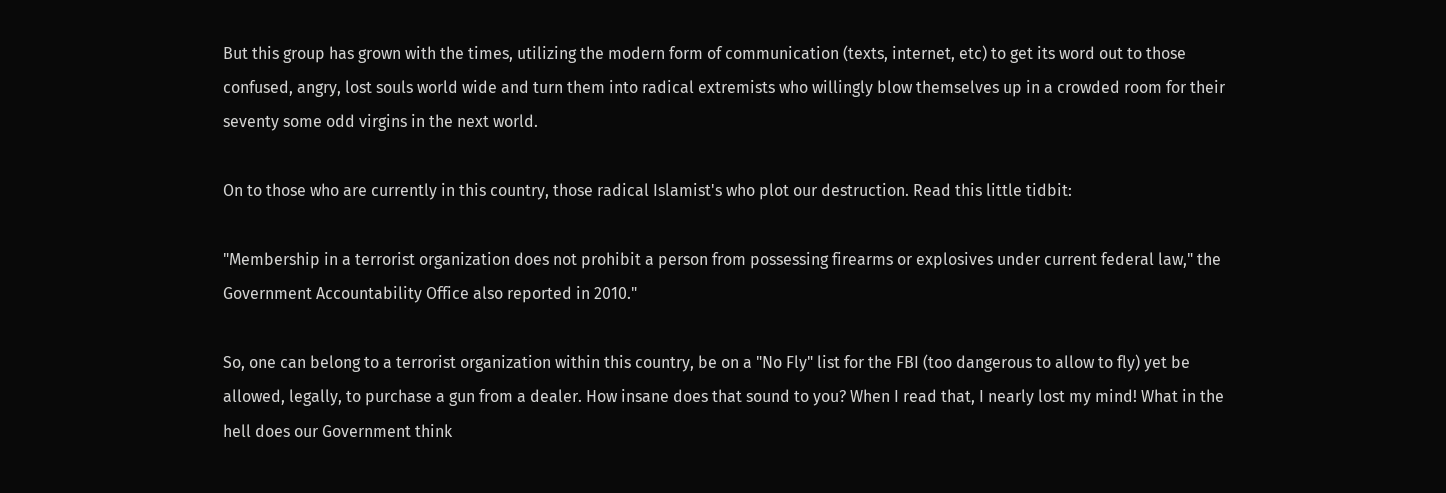But this group has grown with the times, utilizing the modern form of communication (texts, internet, etc) to get its word out to those confused, angry, lost souls world wide and turn them into radical extremists who willingly blow themselves up in a crowded room for their seventy some odd virgins in the next world.

On to those who are currently in this country, those radical Islamist's who plot our destruction. Read this little tidbit:

"Membership in a terrorist organization does not prohibit a person from possessing firearms or explosives under current federal law," the Government Accountability Office also reported in 2010."

So, one can belong to a terrorist organization within this country, be on a "No Fly" list for the FBI (too dangerous to allow to fly) yet be allowed, legally, to purchase a gun from a dealer. How insane does that sound to you? When I read that, I nearly lost my mind! What in the hell does our Government think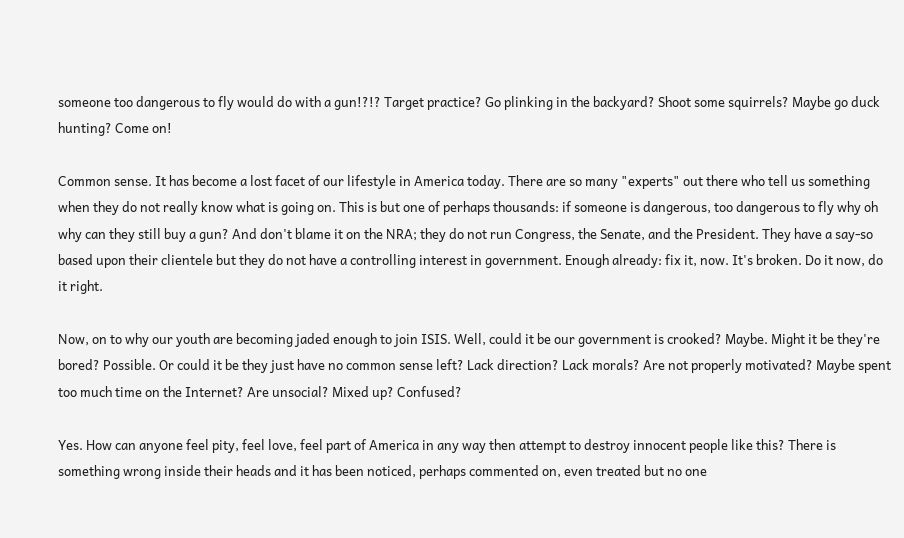someone too dangerous to fly would do with a gun!?!? Target practice? Go plinking in the backyard? Shoot some squirrels? Maybe go duck hunting? Come on!

Common sense. It has become a lost facet of our lifestyle in America today. There are so many "experts" out there who tell us something when they do not really know what is going on. This is but one of perhaps thousands: if someone is dangerous, too dangerous to fly why oh why can they still buy a gun? And don't blame it on the NRA; they do not run Congress, the Senate, and the President. They have a say-so based upon their clientele but they do not have a controlling interest in government. Enough already: fix it, now. It's broken. Do it now, do it right.

Now, on to why our youth are becoming jaded enough to join ISIS. Well, could it be our government is crooked? Maybe. Might it be they're bored? Possible. Or could it be they just have no common sense left? Lack direction? Lack morals? Are not properly motivated? Maybe spent too much time on the Internet? Are unsocial? Mixed up? Confused?

Yes. How can anyone feel pity, feel love, feel part of America in any way then attempt to destroy innocent people like this? There is something wrong inside their heads and it has been noticed, perhaps commented on, even treated but no one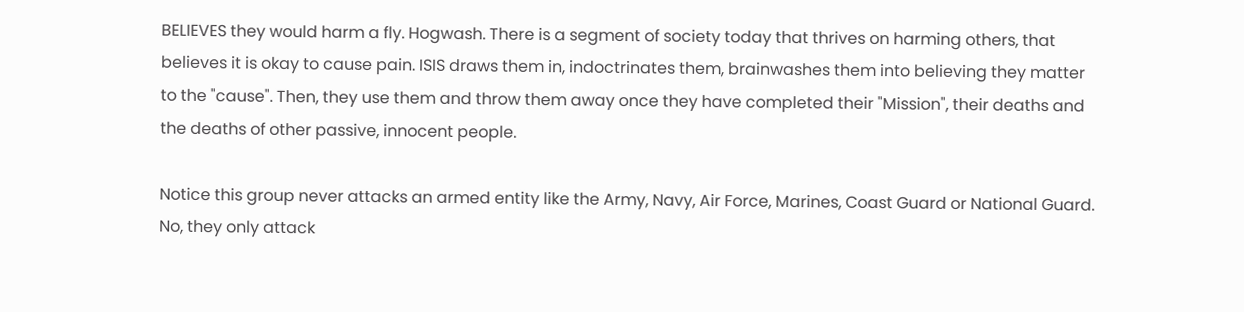BELIEVES they would harm a fly. Hogwash. There is a segment of society today that thrives on harming others, that believes it is okay to cause pain. ISIS draws them in, indoctrinates them, brainwashes them into believing they matter to the "cause". Then, they use them and throw them away once they have completed their "Mission", their deaths and the deaths of other passive, innocent people.

Notice this group never attacks an armed entity like the Army, Navy, Air Force, Marines, Coast Guard or National Guard. No, they only attack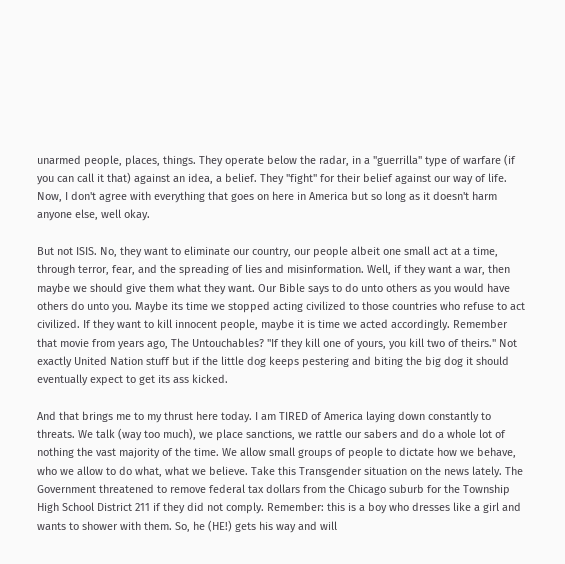unarmed people, places, things. They operate below the radar, in a "guerrilla" type of warfare (if you can call it that) against an idea, a belief. They "fight" for their belief against our way of life. Now, I don't agree with everything that goes on here in America but so long as it doesn't harm anyone else, well okay.

But not ISIS. No, they want to eliminate our country, our people albeit one small act at a time, through terror, fear, and the spreading of lies and misinformation. Well, if they want a war, then maybe we should give them what they want. Our Bible says to do unto others as you would have others do unto you. Maybe its time we stopped acting civilized to those countries who refuse to act civilized. If they want to kill innocent people, maybe it is time we acted accordingly. Remember that movie from years ago, The Untouchables? "If they kill one of yours, you kill two of theirs." Not exactly United Nation stuff but if the little dog keeps pestering and biting the big dog it should eventually expect to get its ass kicked.

And that brings me to my thrust here today. I am TIRED of America laying down constantly to threats. We talk (way too much), we place sanctions, we rattle our sabers and do a whole lot of nothing the vast majority of the time. We allow small groups of people to dictate how we behave, who we allow to do what, what we believe. Take this Transgender situation on the news lately. The Government threatened to remove federal tax dollars from the Chicago suburb for the Township High School District 211 if they did not comply. Remember: this is a boy who dresses like a girl and wants to shower with them. So, he (HE!) gets his way and will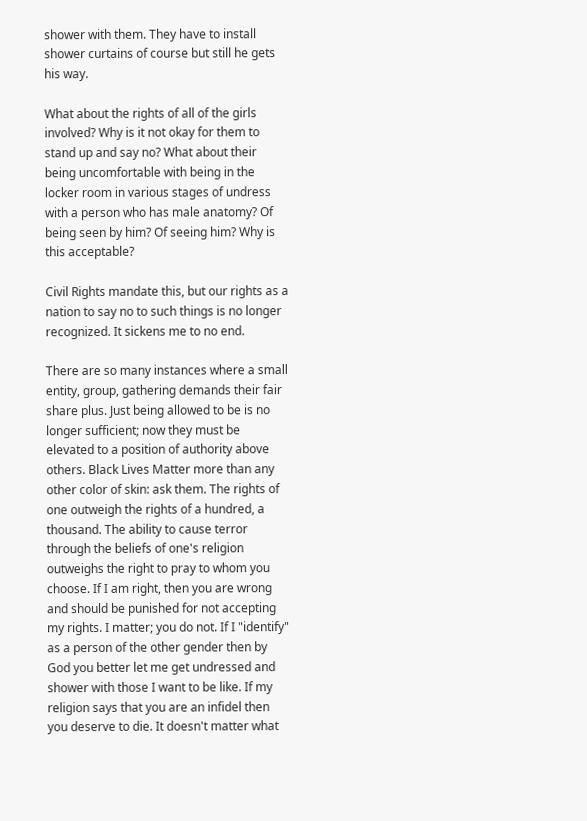shower with them. They have to install shower curtains of course but still he gets his way.

What about the rights of all of the girls involved? Why is it not okay for them to stand up and say no? What about their being uncomfortable with being in the locker room in various stages of undress with a person who has male anatomy? Of being seen by him? Of seeing him? Why is this acceptable?

Civil Rights mandate this, but our rights as a nation to say no to such things is no longer recognized. It sickens me to no end.

There are so many instances where a small entity, group, gathering demands their fair share plus. Just being allowed to be is no longer sufficient; now they must be elevated to a position of authority above others. Black Lives Matter more than any other color of skin: ask them. The rights of one outweigh the rights of a hundred, a thousand. The ability to cause terror through the beliefs of one's religion outweighs the right to pray to whom you choose. If I am right, then you are wrong and should be punished for not accepting my rights. I matter; you do not. If I "identify" as a person of the other gender then by God you better let me get undressed and shower with those I want to be like. If my religion says that you are an infidel then you deserve to die. It doesn't matter what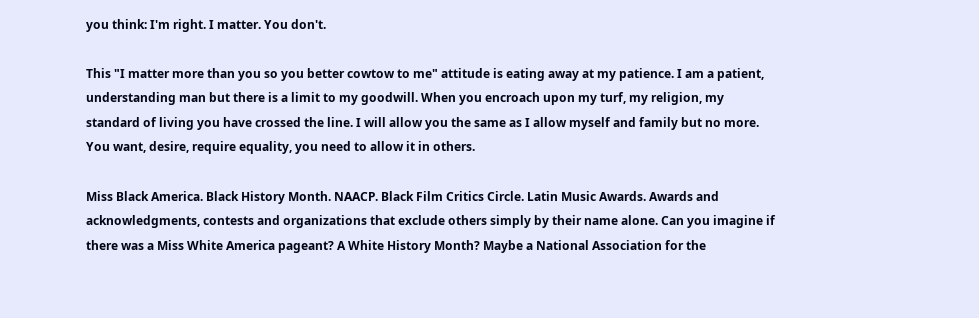you think: I'm right. I matter. You don't.

This "I matter more than you so you better cowtow to me" attitude is eating away at my patience. I am a patient, understanding man but there is a limit to my goodwill. When you encroach upon my turf, my religion, my standard of living you have crossed the line. I will allow you the same as I allow myself and family but no more. You want, desire, require equality, you need to allow it in others.

Miss Black America. Black History Month. NAACP. Black Film Critics Circle. Latin Music Awards. Awards and acknowledgments, contests and organizations that exclude others simply by their name alone. Can you imagine if there was a Miss White America pageant? A White History Month? Maybe a National Association for the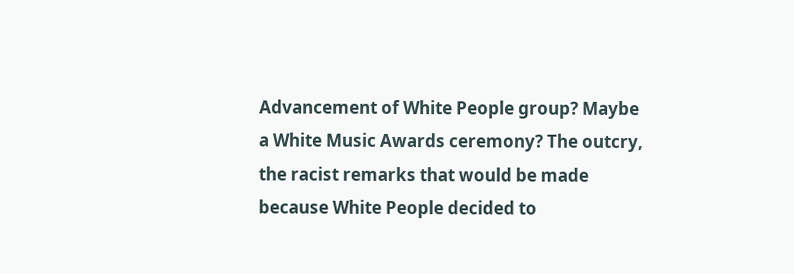Advancement of White People group? Maybe a White Music Awards ceremony? The outcry, the racist remarks that would be made because White People decided to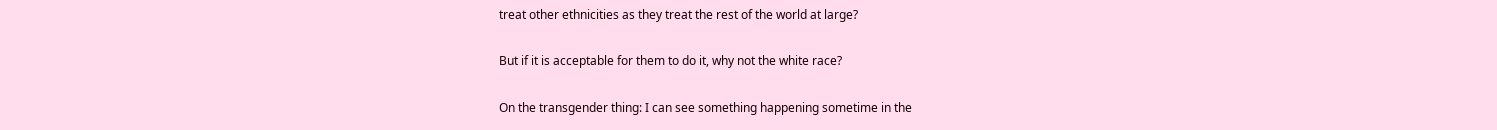treat other ethnicities as they treat the rest of the world at large?

But if it is acceptable for them to do it, why not the white race?

On the transgender thing: I can see something happening sometime in the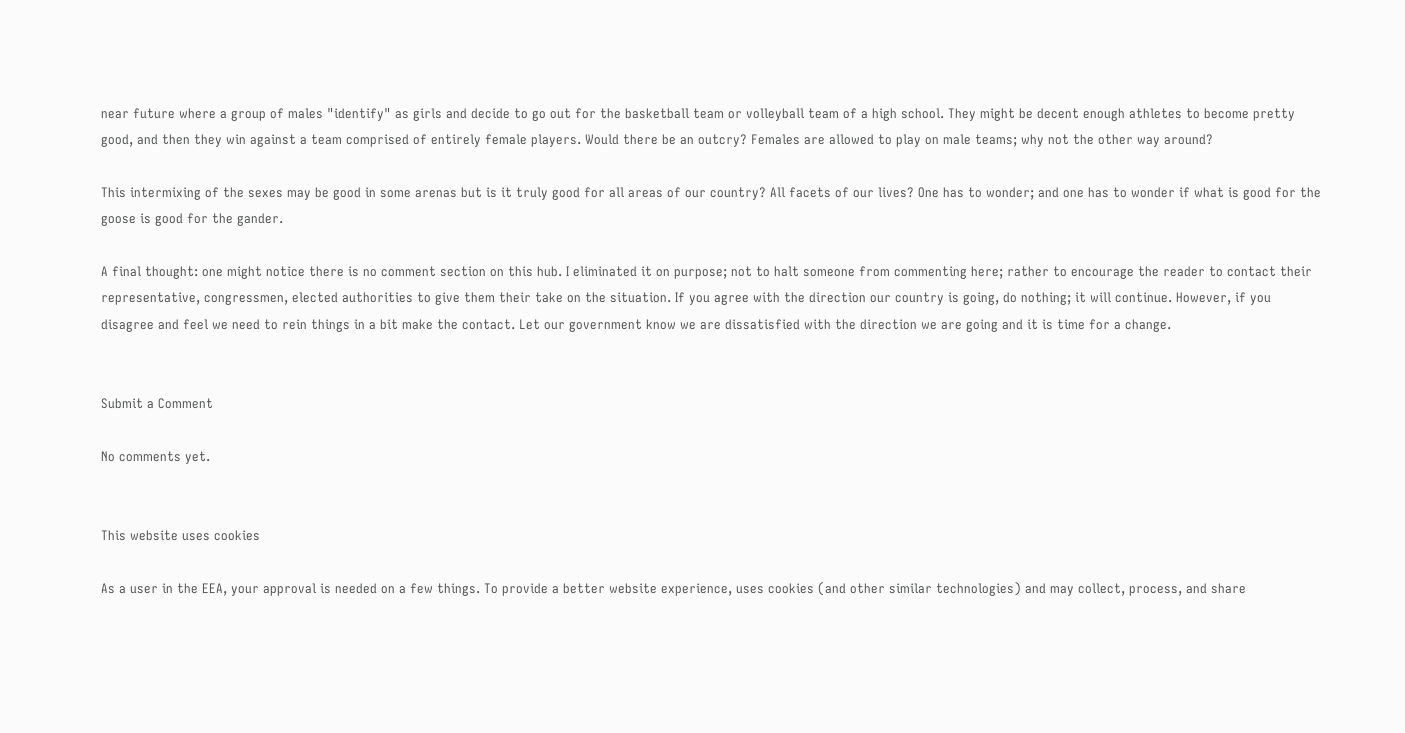near future where a group of males "identify" as girls and decide to go out for the basketball team or volleyball team of a high school. They might be decent enough athletes to become pretty good, and then they win against a team comprised of entirely female players. Would there be an outcry? Females are allowed to play on male teams; why not the other way around?

This intermixing of the sexes may be good in some arenas but is it truly good for all areas of our country? All facets of our lives? One has to wonder; and one has to wonder if what is good for the goose is good for the gander.

A final thought: one might notice there is no comment section on this hub. I eliminated it on purpose; not to halt someone from commenting here; rather to encourage the reader to contact their representative, congressmen, elected authorities to give them their take on the situation. If you agree with the direction our country is going, do nothing; it will continue. However, if you disagree and feel we need to rein things in a bit make the contact. Let our government know we are dissatisfied with the direction we are going and it is time for a change.


Submit a Comment

No comments yet.


This website uses cookies

As a user in the EEA, your approval is needed on a few things. To provide a better website experience, uses cookies (and other similar technologies) and may collect, process, and share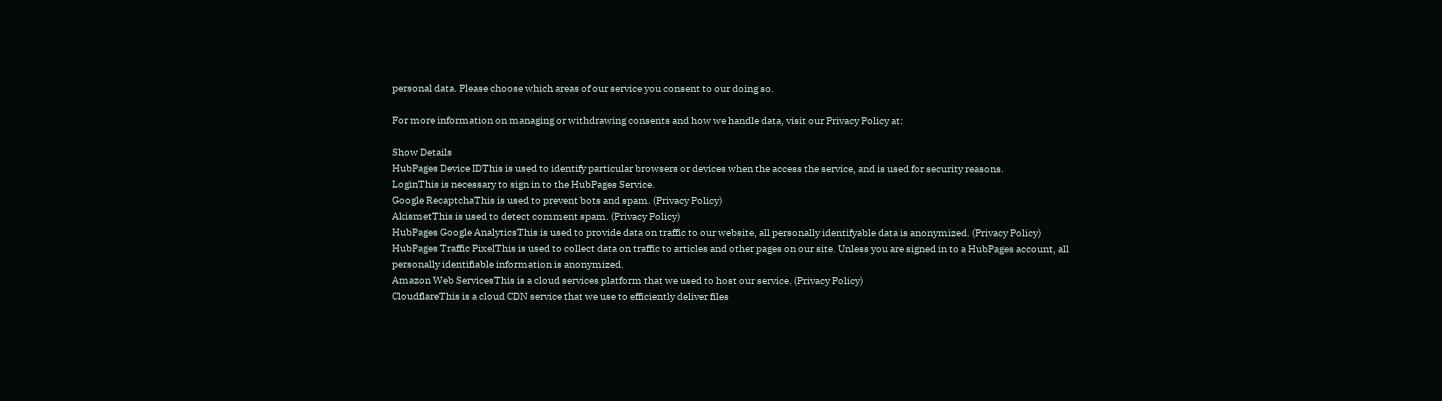personal data. Please choose which areas of our service you consent to our doing so.

For more information on managing or withdrawing consents and how we handle data, visit our Privacy Policy at:

Show Details
HubPages Device IDThis is used to identify particular browsers or devices when the access the service, and is used for security reasons.
LoginThis is necessary to sign in to the HubPages Service.
Google RecaptchaThis is used to prevent bots and spam. (Privacy Policy)
AkismetThis is used to detect comment spam. (Privacy Policy)
HubPages Google AnalyticsThis is used to provide data on traffic to our website, all personally identifyable data is anonymized. (Privacy Policy)
HubPages Traffic PixelThis is used to collect data on traffic to articles and other pages on our site. Unless you are signed in to a HubPages account, all personally identifiable information is anonymized.
Amazon Web ServicesThis is a cloud services platform that we used to host our service. (Privacy Policy)
CloudflareThis is a cloud CDN service that we use to efficiently deliver files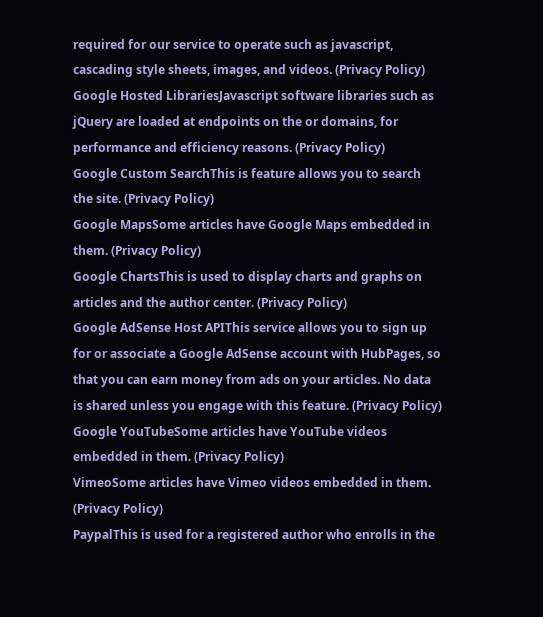required for our service to operate such as javascript, cascading style sheets, images, and videos. (Privacy Policy)
Google Hosted LibrariesJavascript software libraries such as jQuery are loaded at endpoints on the or domains, for performance and efficiency reasons. (Privacy Policy)
Google Custom SearchThis is feature allows you to search the site. (Privacy Policy)
Google MapsSome articles have Google Maps embedded in them. (Privacy Policy)
Google ChartsThis is used to display charts and graphs on articles and the author center. (Privacy Policy)
Google AdSense Host APIThis service allows you to sign up for or associate a Google AdSense account with HubPages, so that you can earn money from ads on your articles. No data is shared unless you engage with this feature. (Privacy Policy)
Google YouTubeSome articles have YouTube videos embedded in them. (Privacy Policy)
VimeoSome articles have Vimeo videos embedded in them. (Privacy Policy)
PaypalThis is used for a registered author who enrolls in the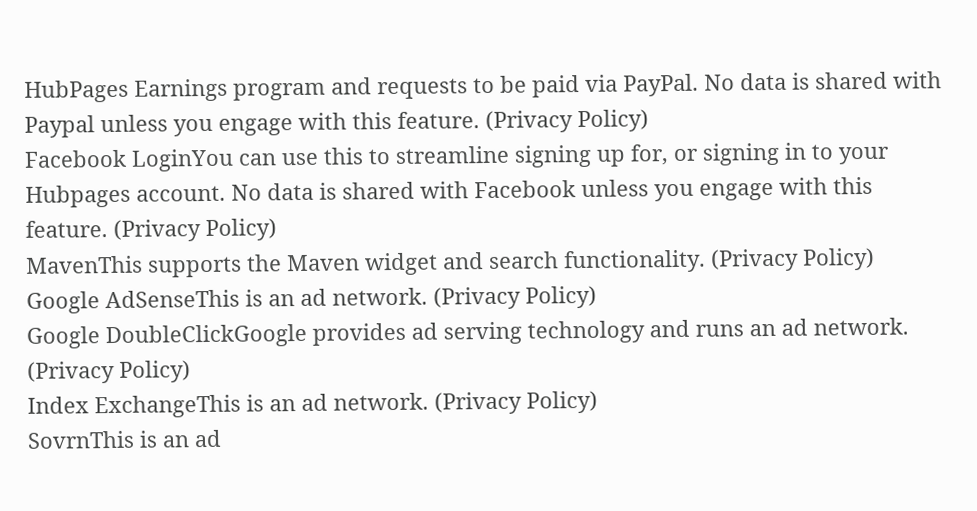HubPages Earnings program and requests to be paid via PayPal. No data is shared with Paypal unless you engage with this feature. (Privacy Policy)
Facebook LoginYou can use this to streamline signing up for, or signing in to your Hubpages account. No data is shared with Facebook unless you engage with this feature. (Privacy Policy)
MavenThis supports the Maven widget and search functionality. (Privacy Policy)
Google AdSenseThis is an ad network. (Privacy Policy)
Google DoubleClickGoogle provides ad serving technology and runs an ad network. (Privacy Policy)
Index ExchangeThis is an ad network. (Privacy Policy)
SovrnThis is an ad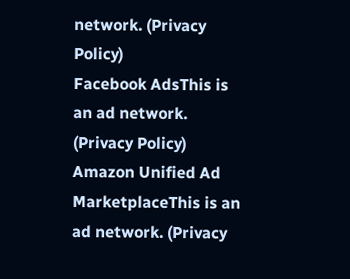network. (Privacy Policy)
Facebook AdsThis is an ad network. (Privacy Policy)
Amazon Unified Ad MarketplaceThis is an ad network. (Privacy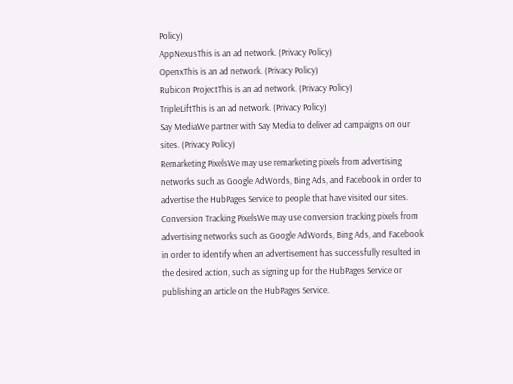Policy)
AppNexusThis is an ad network. (Privacy Policy)
OpenxThis is an ad network. (Privacy Policy)
Rubicon ProjectThis is an ad network. (Privacy Policy)
TripleLiftThis is an ad network. (Privacy Policy)
Say MediaWe partner with Say Media to deliver ad campaigns on our sites. (Privacy Policy)
Remarketing PixelsWe may use remarketing pixels from advertising networks such as Google AdWords, Bing Ads, and Facebook in order to advertise the HubPages Service to people that have visited our sites.
Conversion Tracking PixelsWe may use conversion tracking pixels from advertising networks such as Google AdWords, Bing Ads, and Facebook in order to identify when an advertisement has successfully resulted in the desired action, such as signing up for the HubPages Service or publishing an article on the HubPages Service.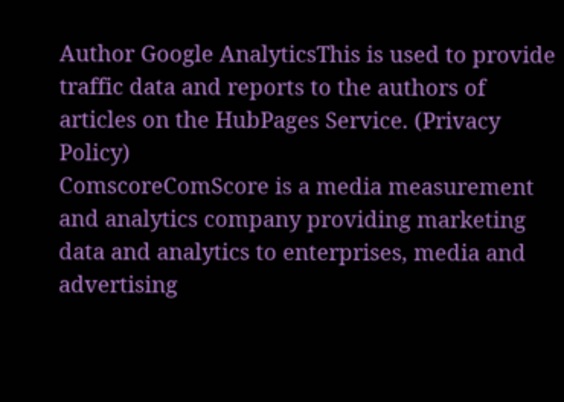Author Google AnalyticsThis is used to provide traffic data and reports to the authors of articles on the HubPages Service. (Privacy Policy)
ComscoreComScore is a media measurement and analytics company providing marketing data and analytics to enterprises, media and advertising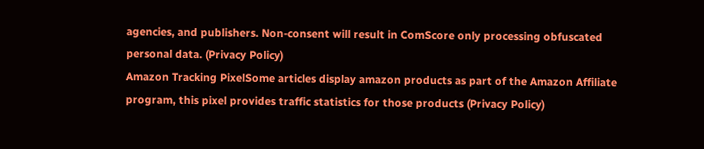agencies, and publishers. Non-consent will result in ComScore only processing obfuscated personal data. (Privacy Policy)
Amazon Tracking PixelSome articles display amazon products as part of the Amazon Affiliate program, this pixel provides traffic statistics for those products (Privacy Policy)